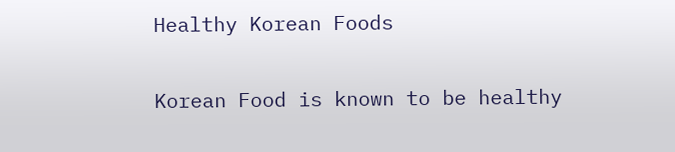Healthy Korean Foods

Korean Food is known to be healthy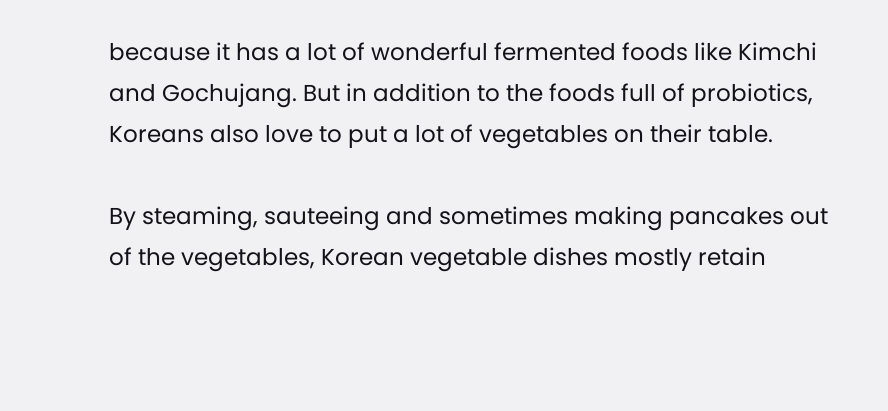because it has a lot of wonderful fermented foods like Kimchi and Gochujang. But in addition to the foods full of probiotics, Koreans also love to put a lot of vegetables on their table.

By steaming, sauteeing and sometimes making pancakes out of the vegetables, Korean vegetable dishes mostly retain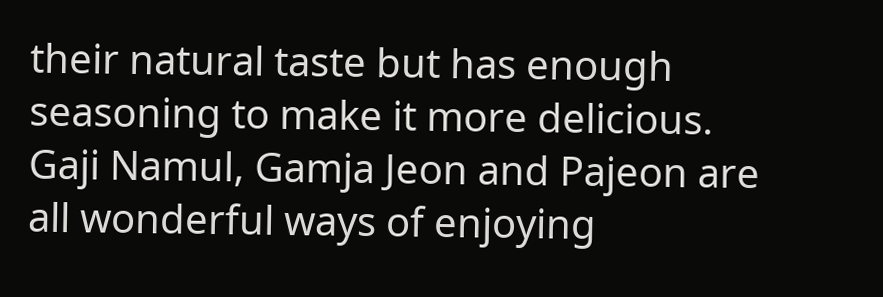their natural taste but has enough seasoning to make it more delicious. Gaji Namul, Gamja Jeon and Pajeon are all wonderful ways of enjoying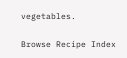vegetables.

Browse Recipe Index